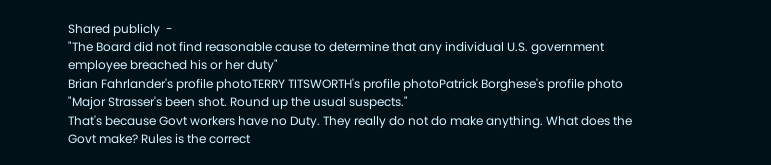Shared publicly  -
"The Board did not find reasonable cause to determine that any individual U.S. government employee breached his or her duty"
Brian Fahrlander's profile photoTERRY TITSWORTH's profile photoPatrick Borghese's profile photo
"Major Strasser's been shot. Round up the usual suspects."
That's because Govt workers have no Duty. They really do not do make anything. What does the Govt make? Rules is the correct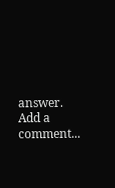answer.
Add a comment...